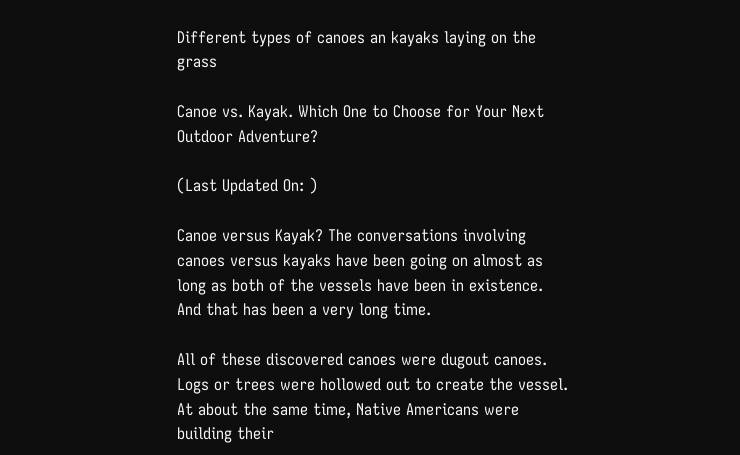Different types of canoes an kayaks laying on the grass

Canoe vs. Kayak. Which One to Choose for Your Next Outdoor Adventure?

(Last Updated On: )

Canoe versus Kayak? The conversations involving canoes versus kayaks have been going on almost as long as both of the vessels have been in existence. And that has been a very long time.

All of these discovered canoes were dugout canoes.  Logs or trees were hollowed out to create the vessel.   At about the same time, Native Americans were building their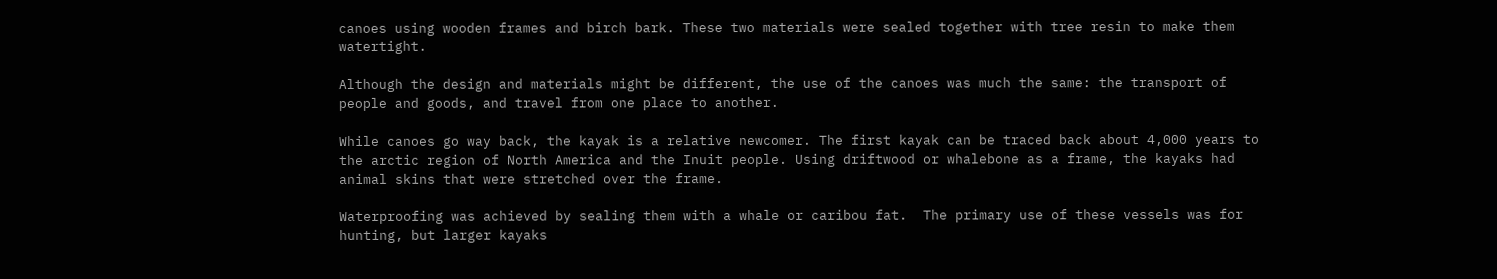canoes using wooden frames and birch bark. These two materials were sealed together with tree resin to make them watertight.

Although the design and materials might be different, the use of the canoes was much the same: the transport of people and goods, and travel from one place to another.

While canoes go way back, the kayak is a relative newcomer. The first kayak can be traced back about 4,000 years to the arctic region of North America and the Inuit people. Using driftwood or whalebone as a frame, the kayaks had animal skins that were stretched over the frame.

Waterproofing was achieved by sealing them with a whale or caribou fat.  The primary use of these vessels was for hunting, but larger kayaks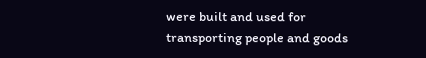were built and used for transporting people and goods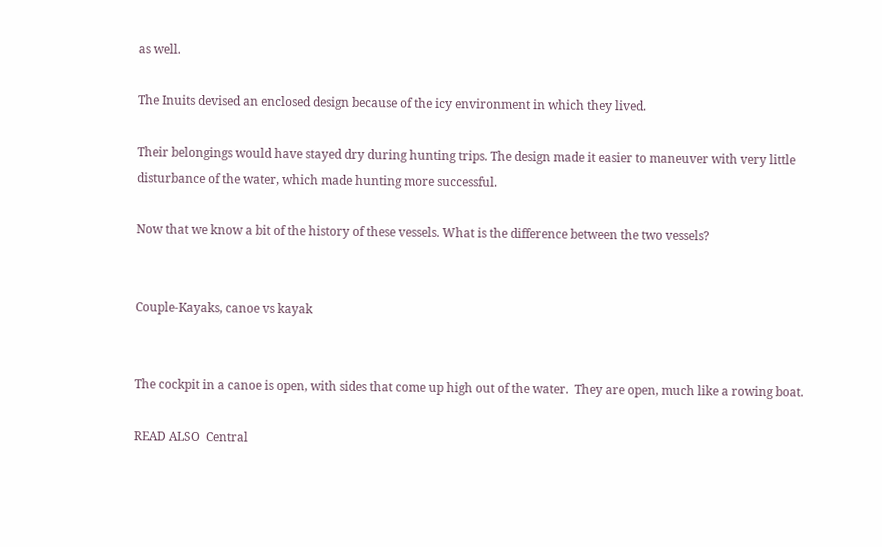as well.

The Inuits devised an enclosed design because of the icy environment in which they lived.

Their belongings would have stayed dry during hunting trips. The design made it easier to maneuver with very little disturbance of the water, which made hunting more successful.

Now that we know a bit of the history of these vessels. What is the difference between the two vessels?


Couple-Kayaks, canoe vs kayak


The cockpit in a canoe is open, with sides that come up high out of the water.  They are open, much like a rowing boat.

READ ALSO  Central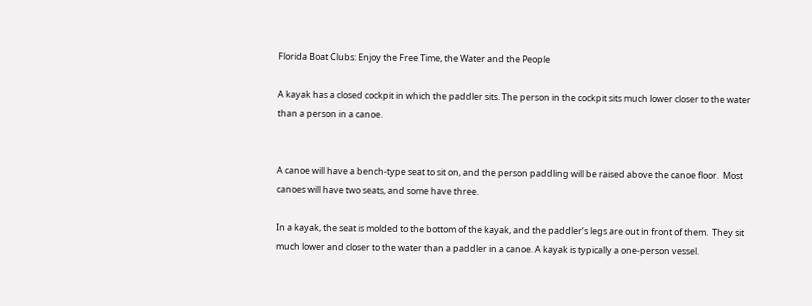Florida Boat Clubs: Enjoy the Free Time, the Water and the People

A kayak has a closed cockpit in which the paddler sits. The person in the cockpit sits much lower closer to the water than a person in a canoe.


A canoe will have a bench-type seat to sit on, and the person paddling will be raised above the canoe floor.  Most canoes will have two seats, and some have three.

In a kayak, the seat is molded to the bottom of the kayak, and the paddler’s legs are out in front of them.  They sit much lower and closer to the water than a paddler in a canoe. A kayak is typically a one-person vessel.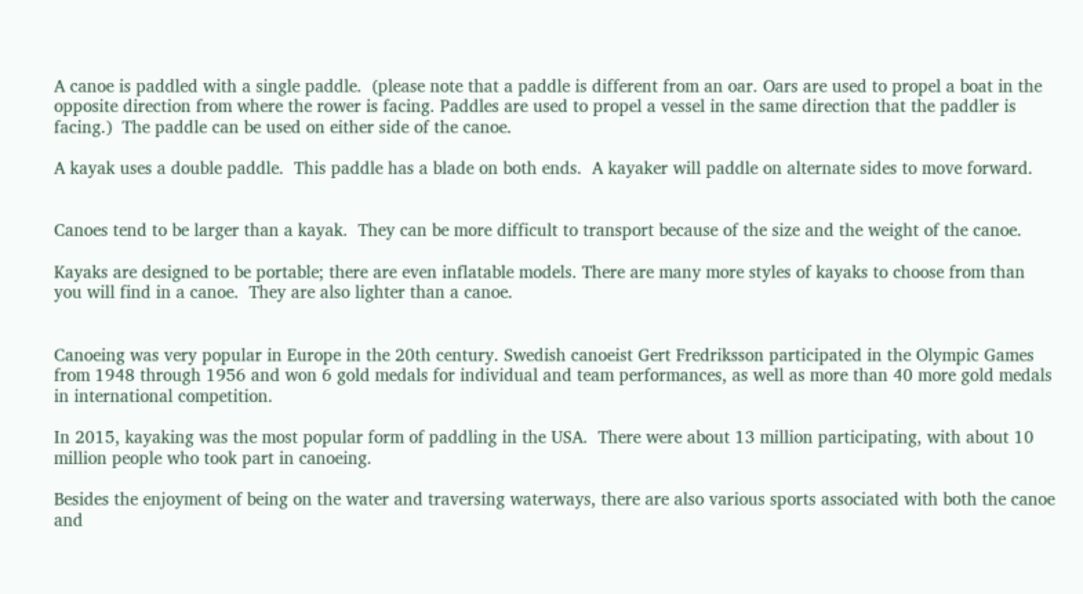A canoe is paddled with a single paddle.  (please note that a paddle is different from an oar. Oars are used to propel a boat in the opposite direction from where the rower is facing. Paddles are used to propel a vessel in the same direction that the paddler is facing.)  The paddle can be used on either side of the canoe.

A kayak uses a double paddle.  This paddle has a blade on both ends.  A kayaker will paddle on alternate sides to move forward.


Canoes tend to be larger than a kayak.  They can be more difficult to transport because of the size and the weight of the canoe.

Kayaks are designed to be portable; there are even inflatable models. There are many more styles of kayaks to choose from than you will find in a canoe.  They are also lighter than a canoe.


Canoeing was very popular in Europe in the 20th century. Swedish canoeist Gert Fredriksson participated in the Olympic Games from 1948 through 1956 and won 6 gold medals for individual and team performances, as well as more than 40 more gold medals in international competition.

In 2015, kayaking was the most popular form of paddling in the USA.  There were about 13 million participating, with about 10 million people who took part in canoeing.

Besides the enjoyment of being on the water and traversing waterways, there are also various sports associated with both the canoe and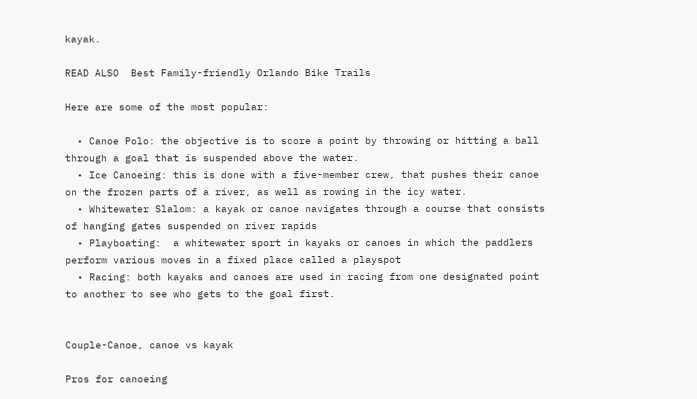kayak.

READ ALSO  Best Family-friendly Orlando Bike Trails

Here are some of the most popular:

  • Canoe Polo: the objective is to score a point by throwing or hitting a ball through a goal that is suspended above the water.
  • Ice Canoeing: this is done with a five-member crew, that pushes their canoe on the frozen parts of a river, as well as rowing in the icy water.
  • Whitewater Slalom: a kayak or canoe navigates through a course that consists of hanging gates suspended on river rapids
  • Playboating:  a whitewater sport in kayaks or canoes in which the paddlers perform various moves in a fixed place called a playspot
  • Racing: both kayaks and canoes are used in racing from one designated point to another to see who gets to the goal first.


Couple-Canoe, canoe vs kayak

Pros for canoeing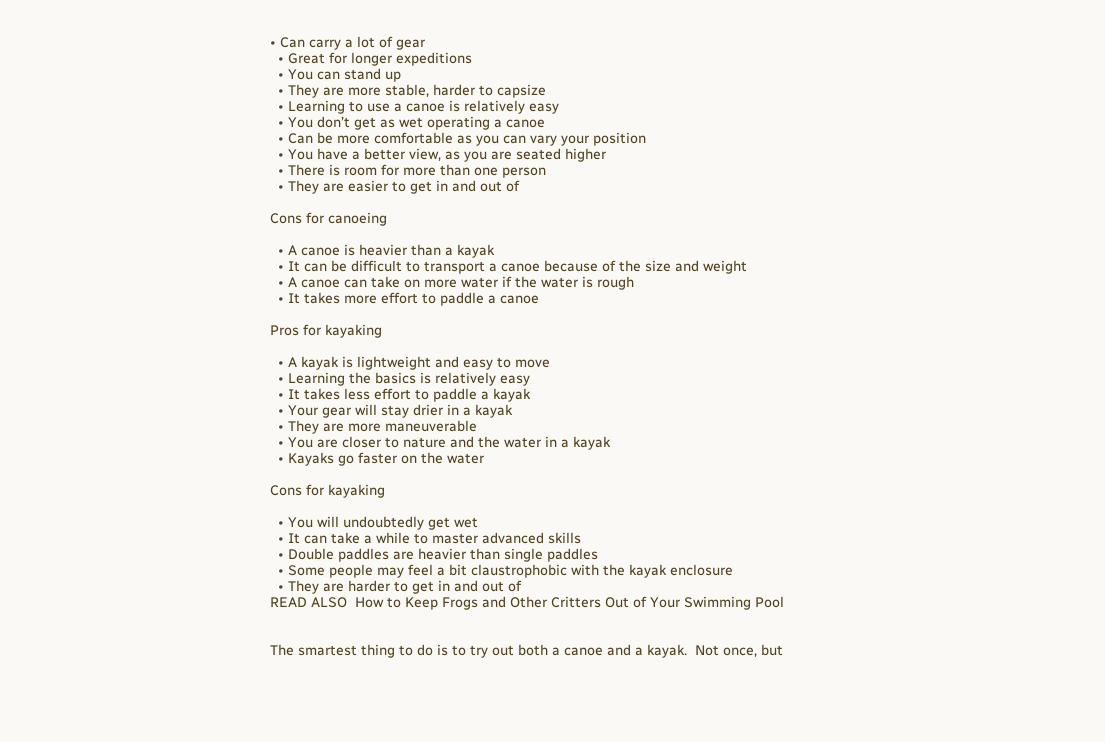• Can carry a lot of gear
  • Great for longer expeditions
  • You can stand up
  • They are more stable, harder to capsize
  • Learning to use a canoe is relatively easy
  • You don’t get as wet operating a canoe
  • Can be more comfortable as you can vary your position
  • You have a better view, as you are seated higher
  • There is room for more than one person
  • They are easier to get in and out of

Cons for canoeing

  • A canoe is heavier than a kayak
  • It can be difficult to transport a canoe because of the size and weight
  • A canoe can take on more water if the water is rough
  • It takes more effort to paddle a canoe

Pros for kayaking

  • A kayak is lightweight and easy to move
  • Learning the basics is relatively easy
  • It takes less effort to paddle a kayak
  • Your gear will stay drier in a kayak
  • They are more maneuverable
  • You are closer to nature and the water in a kayak
  • Kayaks go faster on the water

Cons for kayaking

  • You will undoubtedly get wet
  • It can take a while to master advanced skills
  • Double paddles are heavier than single paddles
  • Some people may feel a bit claustrophobic with the kayak enclosure
  • They are harder to get in and out of
READ ALSO  How to Keep Frogs and Other Critters Out of Your Swimming Pool


The smartest thing to do is to try out both a canoe and a kayak.  Not once, but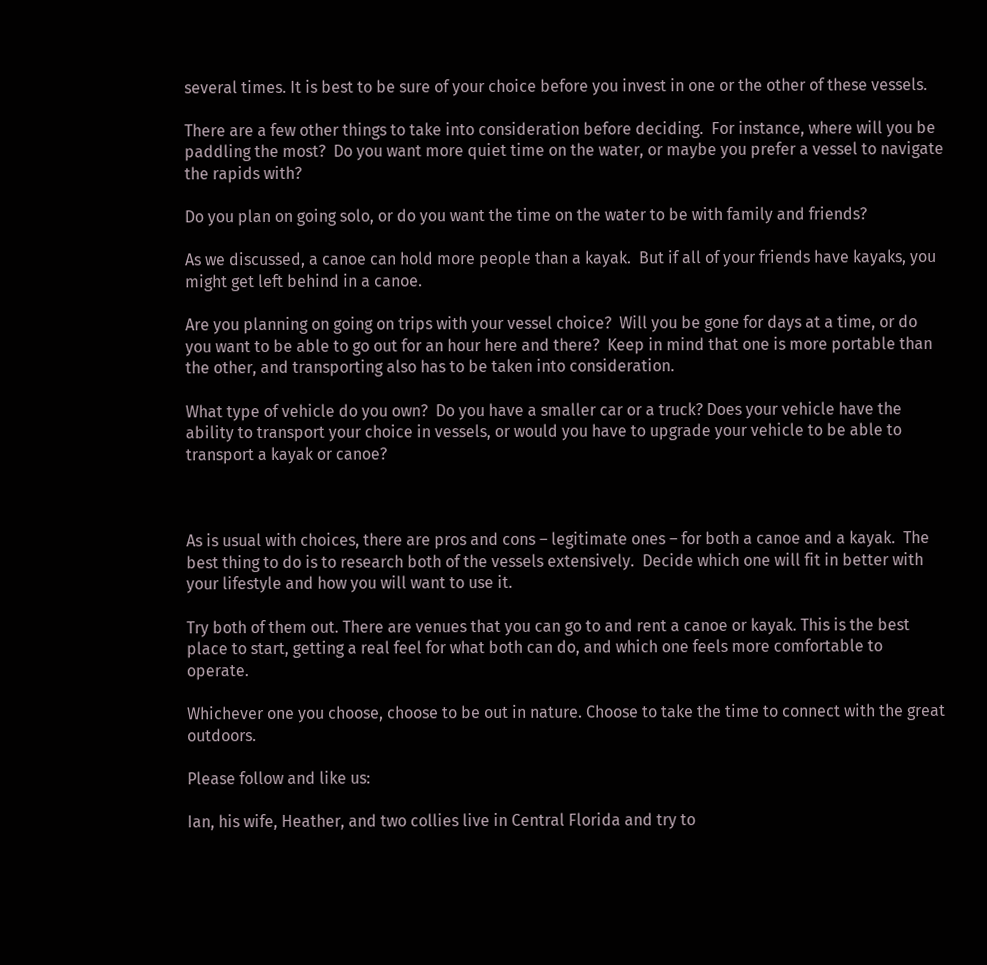several times. It is best to be sure of your choice before you invest in one or the other of these vessels.

There are a few other things to take into consideration before deciding.  For instance, where will you be paddling the most?  Do you want more quiet time on the water, or maybe you prefer a vessel to navigate the rapids with?

Do you plan on going solo, or do you want the time on the water to be with family and friends?

As we discussed, a canoe can hold more people than a kayak.  But if all of your friends have kayaks, you might get left behind in a canoe.

Are you planning on going on trips with your vessel choice?  Will you be gone for days at a time, or do you want to be able to go out for an hour here and there?  Keep in mind that one is more portable than the other, and transporting also has to be taken into consideration.

What type of vehicle do you own?  Do you have a smaller car or a truck? Does your vehicle have the ability to transport your choice in vessels, or would you have to upgrade your vehicle to be able to transport a kayak or canoe?



As is usual with choices, there are pros and cons – legitimate ones – for both a canoe and a kayak.  The best thing to do is to research both of the vessels extensively.  Decide which one will fit in better with your lifestyle and how you will want to use it.

Try both of them out. There are venues that you can go to and rent a canoe or kayak. This is the best place to start, getting a real feel for what both can do, and which one feels more comfortable to operate.

Whichever one you choose, choose to be out in nature. Choose to take the time to connect with the great outdoors.

Please follow and like us:

Ian, his wife, Heather, and two collies live in Central Florida and try to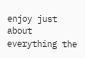enjoy just about everything the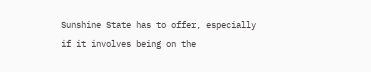Sunshine State has to offer, especially if it involves being on the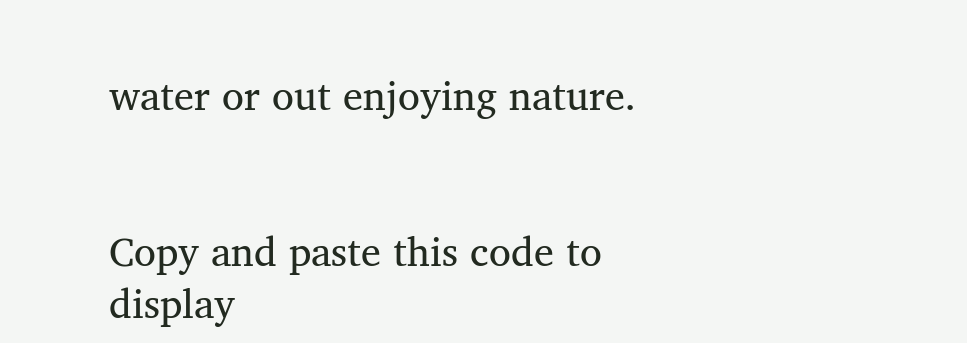water or out enjoying nature.


Copy and paste this code to display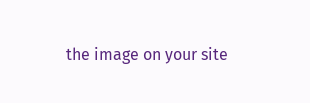the image on your site